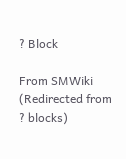? Block

From SMWiki
(Redirected from ? blocks)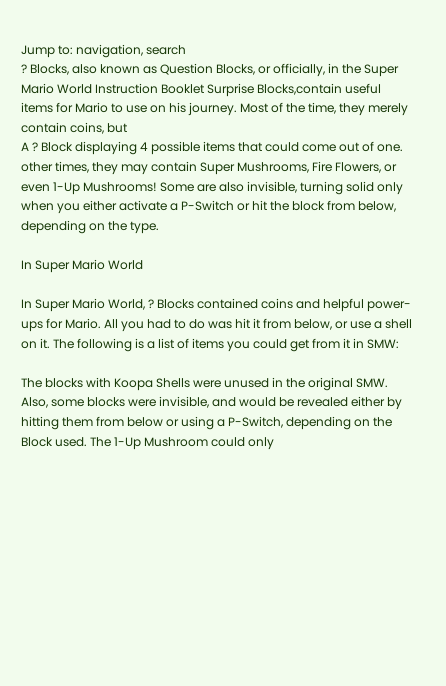Jump to: navigation, search
? Blocks, also known as Question Blocks, or officially, in the Super Mario World Instruction Booklet Surprise Blocks,contain useful items for Mario to use on his journey. Most of the time, they merely contain coins, but
A ? Block displaying 4 possible items that could come out of one.
other times, they may contain Super Mushrooms, Fire Flowers, or even 1-Up Mushrooms! Some are also invisible, turning solid only when you either activate a P-Switch or hit the block from below, depending on the type.

In Super Mario World

In Super Mario World, ? Blocks contained coins and helpful power-ups for Mario. All you had to do was hit it from below, or use a shell on it. The following is a list of items you could get from it in SMW:

The blocks with Koopa Shells were unused in the original SMW. Also, some blocks were invisible, and would be revealed either by hitting them from below or using a P-Switch, depending on the Block used. The 1-Up Mushroom could only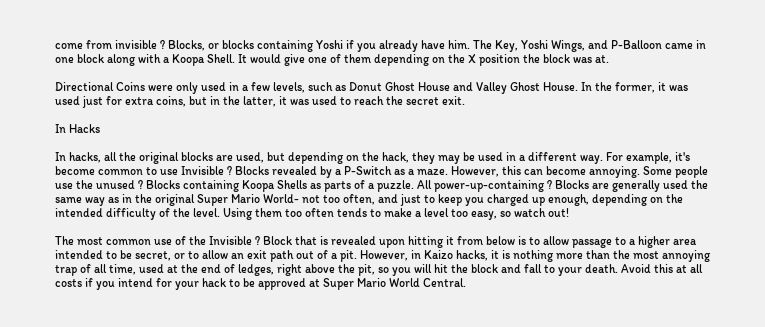come from invisible ? Blocks, or blocks containing Yoshi if you already have him. The Key, Yoshi Wings, and P-Balloon came in one block along with a Koopa Shell. It would give one of them depending on the X position the block was at.

Directional Coins were only used in a few levels, such as Donut Ghost House and Valley Ghost House. In the former, it was used just for extra coins, but in the latter, it was used to reach the secret exit.

In Hacks

In hacks, all the original blocks are used, but depending on the hack, they may be used in a different way. For example, it's become common to use Invisible ? Blocks revealed by a P-Switch as a maze. However, this can become annoying. Some people use the unused ? Blocks containing Koopa Shells as parts of a puzzle. All power-up-containing ? Blocks are generally used the same way as in the original Super Mario World- not too often, and just to keep you charged up enough, depending on the intended difficulty of the level. Using them too often tends to make a level too easy, so watch out!

The most common use of the Invisible ? Block that is revealed upon hitting it from below is to allow passage to a higher area intended to be secret, or to allow an exit path out of a pit. However, in Kaizo hacks, it is nothing more than the most annoying trap of all time, used at the end of ledges, right above the pit, so you will hit the block and fall to your death. Avoid this at all costs if you intend for your hack to be approved at Super Mario World Central.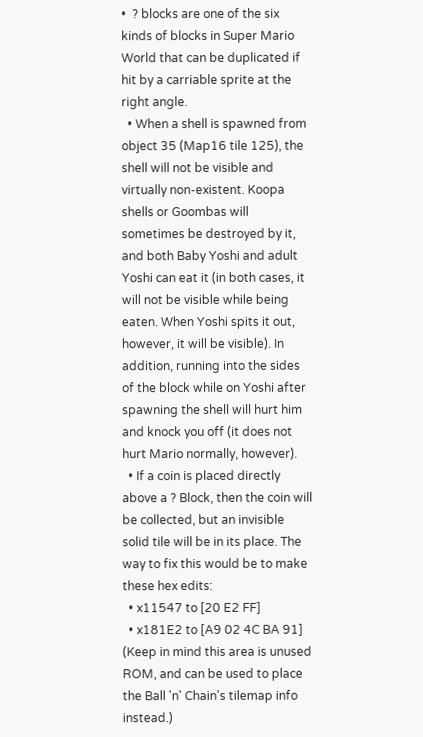•  ? blocks are one of the six kinds of blocks in Super Mario World that can be duplicated if hit by a carriable sprite at the right angle.
  • When a shell is spawned from object 35 (Map16 tile 125), the shell will not be visible and virtually non-existent. Koopa shells or Goombas will sometimes be destroyed by it, and both Baby Yoshi and adult Yoshi can eat it (in both cases, it will not be visible while being eaten. When Yoshi spits it out, however, it will be visible). In addition, running into the sides of the block while on Yoshi after spawning the shell will hurt him and knock you off (it does not hurt Mario normally, however).
  • If a coin is placed directly above a ? Block, then the coin will be collected, but an invisible solid tile will be in its place. The way to fix this would be to make these hex edits:
  • x11547 to [20 E2 FF]
  • x181E2 to [A9 02 4C BA 91] (Keep in mind this area is unused ROM, and can be used to place the Ball 'n' Chain's tilemap info instead.)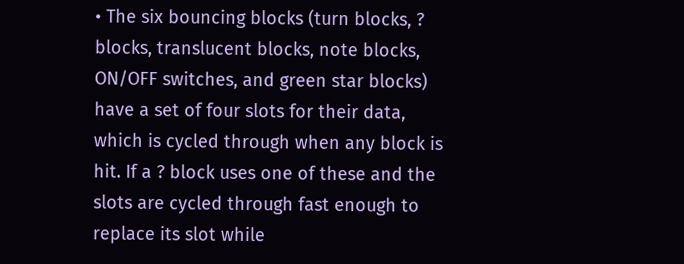• The six bouncing blocks (turn blocks, ? blocks, translucent blocks, note blocks, ON/OFF switches, and green star blocks) have a set of four slots for their data, which is cycled through when any block is hit. If a ? block uses one of these and the slots are cycled through fast enough to replace its slot while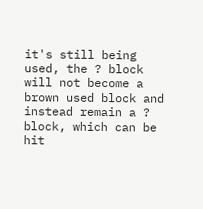it's still being used, the ? block will not become a brown used block and instead remain a ? block, which can be hit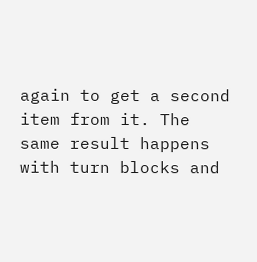again to get a second item from it. The same result happens with turn blocks and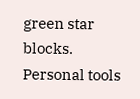green star blocks.
Personal tools